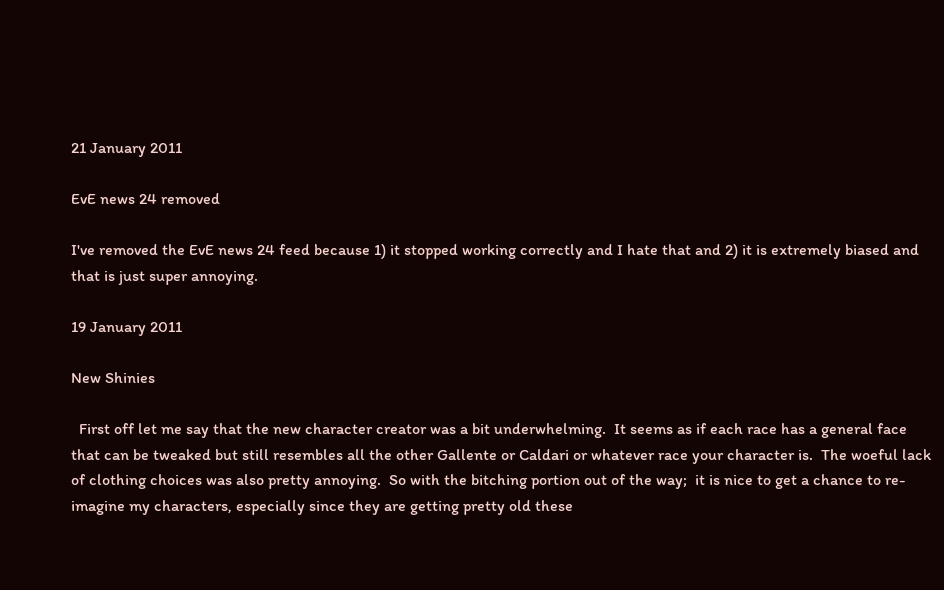21 January 2011

EvE news 24 removed

I've removed the EvE news 24 feed because 1) it stopped working correctly and I hate that and 2) it is extremely biased and that is just super annoying.

19 January 2011

New Shinies

  First off let me say that the new character creator was a bit underwhelming.  It seems as if each race has a general face that can be tweaked but still resembles all the other Gallente or Caldari or whatever race your character is.  The woeful lack of clothing choices was also pretty annoying.  So with the bitching portion out of the way;  it is nice to get a chance to re-imagine my characters, especially since they are getting pretty old these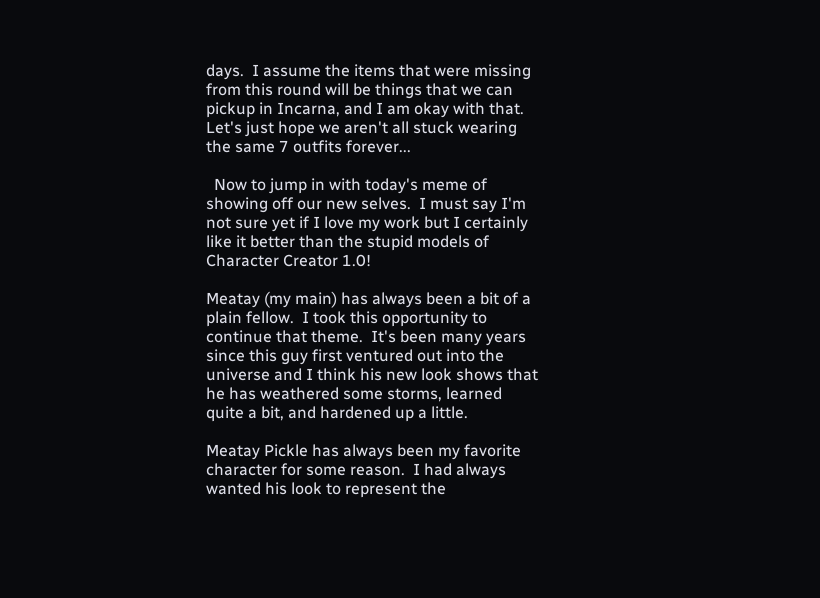days.  I assume the items that were missing from this round will be things that we can pickup in Incarna, and I am okay with that.  Let's just hope we aren't all stuck wearing the same 7 outfits forever...

  Now to jump in with today's meme of showing off our new selves.  I must say I'm not sure yet if I love my work but I certainly like it better than the stupid models of Character Creator 1.0!

Meatay (my main) has always been a bit of a plain fellow.  I took this opportunity to continue that theme.  It's been many years since this guy first ventured out into the universe and I think his new look shows that he has weathered some storms, learned quite a bit, and hardened up a little.

Meatay Pickle has always been my favorite character for some reason.  I had always wanted his look to represent the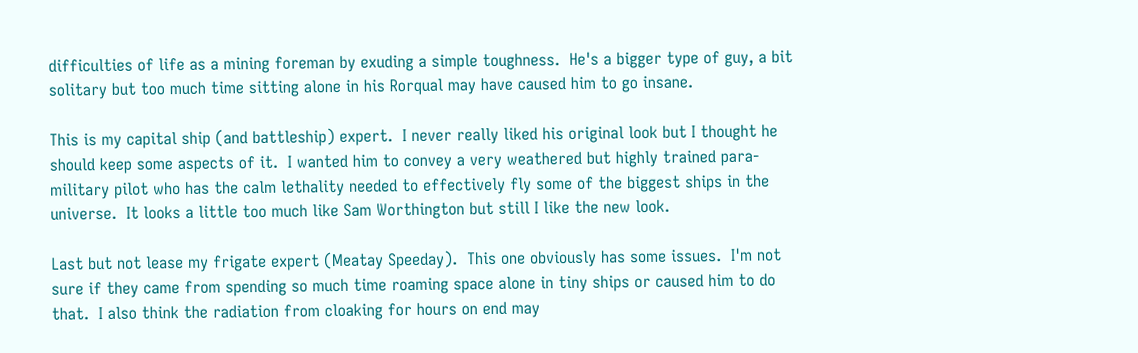difficulties of life as a mining foreman by exuding a simple toughness.  He's a bigger type of guy, a bit solitary but too much time sitting alone in his Rorqual may have caused him to go insane.

This is my capital ship (and battleship) expert.  I never really liked his original look but I thought he should keep some aspects of it.  I wanted him to convey a very weathered but highly trained para-military pilot who has the calm lethality needed to effectively fly some of the biggest ships in the universe.  It looks a little too much like Sam Worthington but still I like the new look.

Last but not lease my frigate expert (Meatay Speeday).  This one obviously has some issues.  I'm not sure if they came from spending so much time roaming space alone in tiny ships or caused him to do that.  I also think the radiation from cloaking for hours on end may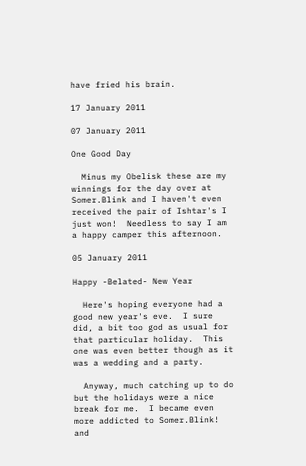have fried his brain.

17 January 2011

07 January 2011

One Good Day

  Minus my Obelisk these are my winnings for the day over at Somer.Blink and I haven't even received the pair of Ishtar's I just won!  Needless to say I am a happy camper this afternoon.

05 January 2011

Happy -Belated- New Year

  Here's hoping everyone had a good new year's eve.  I sure did, a bit too god as usual for that particular holiday.  This one was even better though as it was a wedding and a party.

  Anyway, much catching up to do but the holidays were a nice break for me.  I became even more addicted to Somer.Blink! and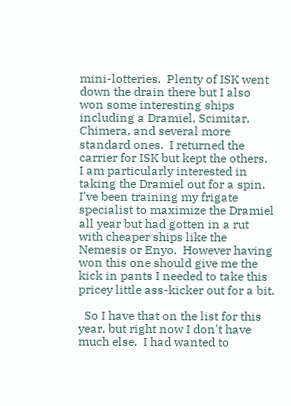mini-lotteries.  Plenty of ISK went down the drain there but I also won some interesting ships including a Dramiel, Scimitar, Chimera, and several more standard ones.  I returned the carrier for ISK but kept the others.  I am particularly interested in taking the Dramiel out for a spin.  I've been training my frigate specialist to maximize the Dramiel all year but had gotten in a rut with cheaper ships like the Nemesis or Enyo.  However having won this one should give me the kick in pants I needed to take this pricey little ass-kicker out for a bit.

  So I have that on the list for this year, but right now I don't have much else.  I had wanted to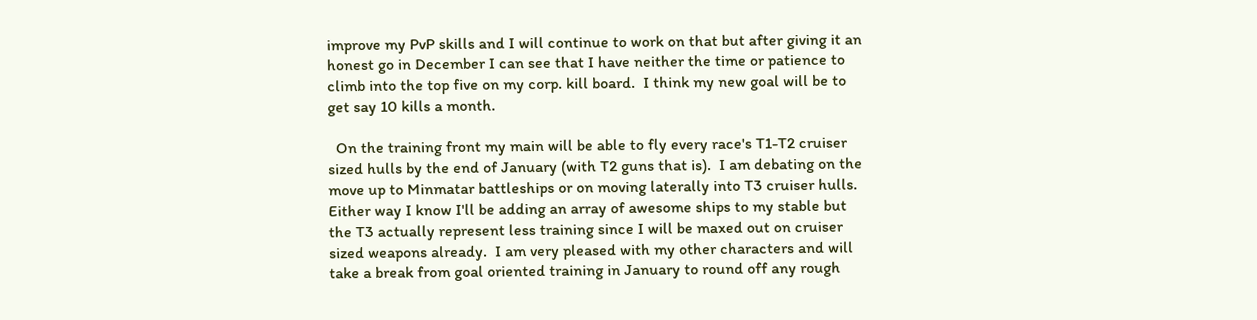improve my PvP skills and I will continue to work on that but after giving it an honest go in December I can see that I have neither the time or patience to climb into the top five on my corp. kill board.  I think my new goal will be to get say 10 kills a month.

  On the training front my main will be able to fly every race's T1-T2 cruiser sized hulls by the end of January (with T2 guns that is).  I am debating on the move up to Minmatar battleships or on moving laterally into T3 cruiser hulls.  Either way I know I'll be adding an array of awesome ships to my stable but the T3 actually represent less training since I will be maxed out on cruiser sized weapons already.  I am very pleased with my other characters and will take a break from goal oriented training in January to round off any rough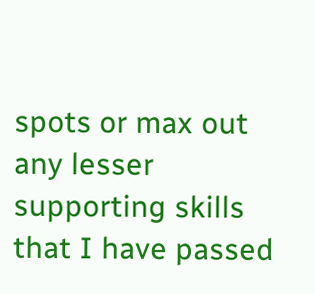spots or max out any lesser supporting skills that I have passed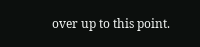over up to this point.